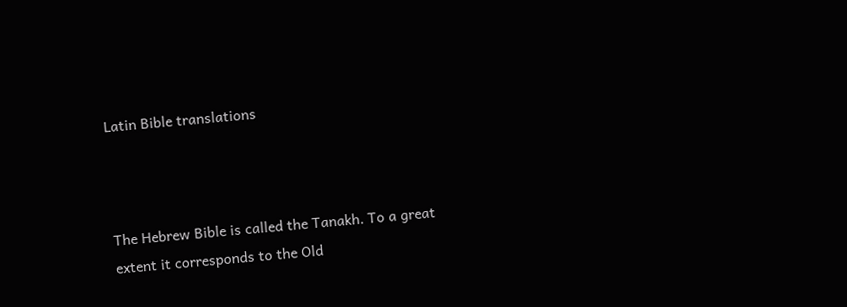Latin Bible translations



The Hebrew Bible is called the Tanakh. To a great extent it corresponds to the Old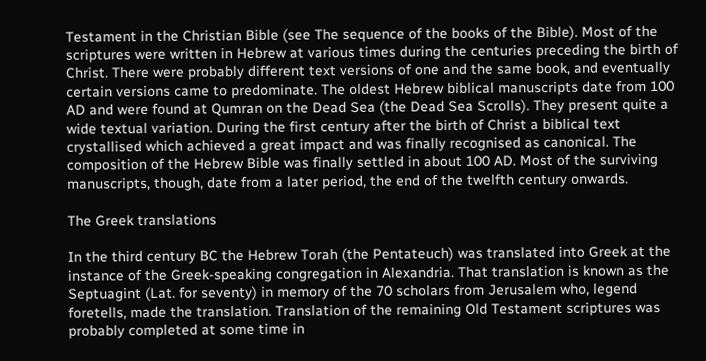Testament in the Christian Bible (see The sequence of the books of the Bible). Most of the scriptures were written in Hebrew at various times during the centuries preceding the birth of Christ. There were probably different text versions of one and the same book, and eventually certain versions came to predominate. The oldest Hebrew biblical manuscripts date from 100 AD and were found at Qumran on the Dead Sea (the Dead Sea Scrolls). They present quite a wide textual variation. During the first century after the birth of Christ a biblical text crystallised which achieved a great impact and was finally recognised as canonical. The composition of the Hebrew Bible was finally settled in about 100 AD. Most of the surviving manuscripts, though, date from a later period, the end of the twelfth century onwards.

The Greek translations

In the third century BC the Hebrew Torah (the Pentateuch) was translated into Greek at the instance of the Greek-speaking congregation in Alexandria. That translation is known as the Septuagint (Lat. for seventy) in memory of the 70 scholars from Jerusalem who, legend foretells, made the translation. Translation of the remaining Old Testament scriptures was probably completed at some time in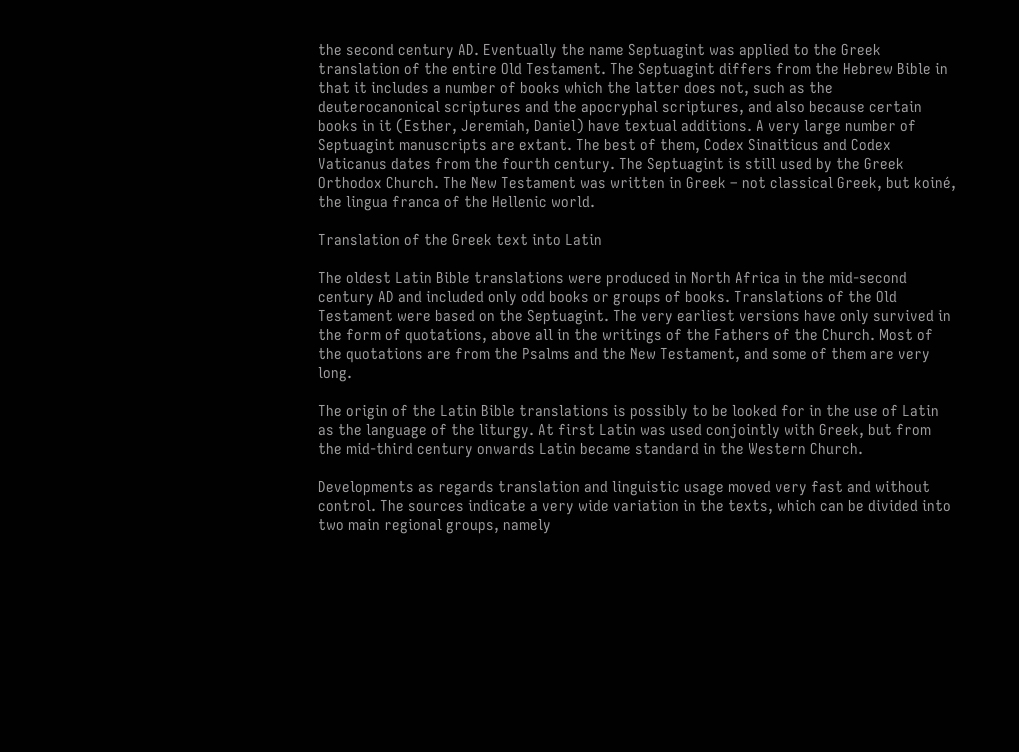the second century AD. Eventually the name Septuagint was applied to the Greek translation of the entire Old Testament. The Septuagint differs from the Hebrew Bible in that it includes a number of books which the latter does not, such as the deuterocanonical scriptures and the apocryphal scriptures, and also because certain books in it (Esther, Jeremiah, Daniel) have textual additions. A very large number of Septuagint manuscripts are extant. The best of them, Codex Sinaiticus and Codex Vaticanus dates from the fourth century. The Septuagint is still used by the Greek Orthodox Church. The New Testament was written in Greek – not classical Greek, but koiné, the lingua franca of the Hellenic world.

Translation of the Greek text into Latin

The oldest Latin Bible translations were produced in North Africa in the mid-second century AD and included only odd books or groups of books. Translations of the Old Testament were based on the Septuagint. The very earliest versions have only survived in the form of quotations, above all in the writings of the Fathers of the Church. Most of the quotations are from the Psalms and the New Testament, and some of them are very long.

The origin of the Latin Bible translations is possibly to be looked for in the use of Latin as the language of the liturgy. At first Latin was used conjointly with Greek, but from the mid-third century onwards Latin became standard in the Western Church.

Developments as regards translation and linguistic usage moved very fast and without control. The sources indicate a very wide variation in the texts, which can be divided into two main regional groups, namely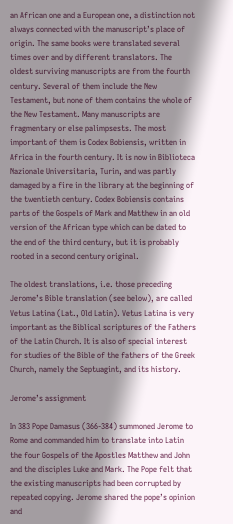an African one and a European one, a distinction not always connected with the manuscript’s place of origin. The same books were translated several times over and by different translators. The oldest surviving manuscripts are from the fourth century. Several of them include the New Testament, but none of them contains the whole of the New Testament. Many manuscripts are fragmentary or else palimpsests. The most important of them is Codex Bobiensis, written in Africa in the fourth century. It is now in Biblioteca Nazionale Universitaria, Turin, and was partly damaged by a fire in the library at the beginning of the twentieth century. Codex Bobiensis contains parts of the Gospels of Mark and Matthew in an old version of the African type which can be dated to the end of the third century, but it is probably rooted in a second century original.

The oldest translations, i.e. those preceding Jerome’s Bible translation (see below), are called Vetus Latina (Lat., Old Latin). Vetus Latina is very important as the Biblical scriptures of the Fathers of the Latin Church. It is also of special interest for studies of the Bible of the fathers of the Greek Church, namely the Septuagint, and its history.

Jerome’s assignment

In 383 Pope Damasus (366-384) summoned Jerome to Rome and commanded him to translate into Latin the four Gospels of the Apostles Matthew and John and the disciples Luke and Mark. The Pope felt that the existing manuscripts had been corrupted by repeated copying. Jerome shared the pope’s opinion and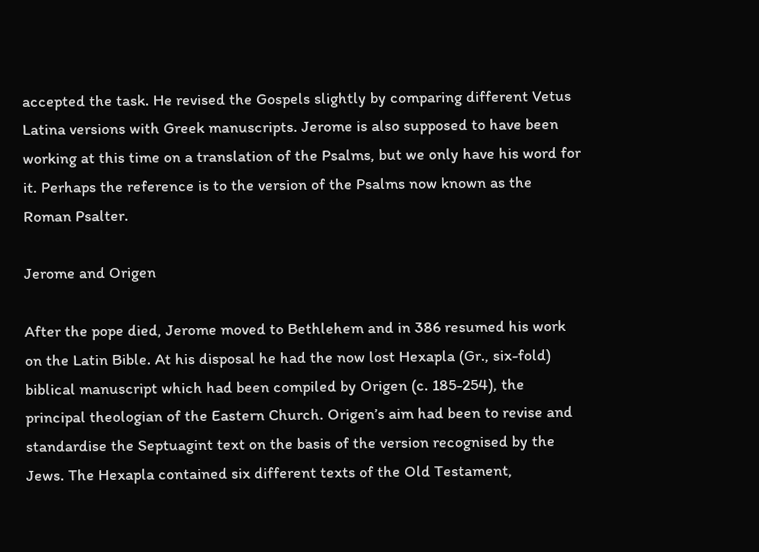accepted the task. He revised the Gospels slightly by comparing different Vetus Latina versions with Greek manuscripts. Jerome is also supposed to have been working at this time on a translation of the Psalms, but we only have his word for it. Perhaps the reference is to the version of the Psalms now known as the Roman Psalter.

Jerome and Origen

After the pope died, Jerome moved to Bethlehem and in 386 resumed his work on the Latin Bible. At his disposal he had the now lost Hexapla (Gr., six-fold) biblical manuscript which had been compiled by Origen (c. 185-254), the principal theologian of the Eastern Church. Origen’s aim had been to revise and standardise the Septuagint text on the basis of the version recognised by the Jews. The Hexapla contained six different texts of the Old Testament,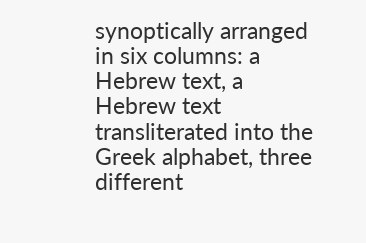synoptically arranged in six columns: a Hebrew text, a Hebrew text transliterated into the Greek alphabet, three different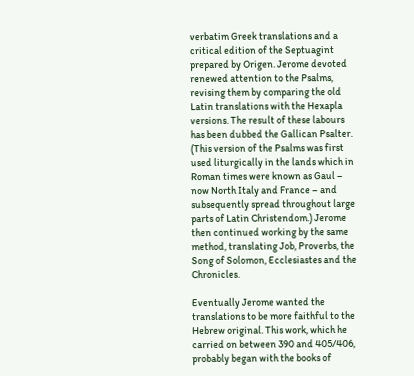verbatim Greek translations and a critical edition of the Septuagint prepared by Origen. Jerome devoted renewed attention to the Psalms, revising them by comparing the old Latin translations with the Hexapla versions. The result of these labours has been dubbed the Gallican Psalter. (This version of the Psalms was first used liturgically in the lands which in Roman times were known as Gaul – now North Italy and France – and subsequently spread throughout large parts of Latin Christendom.) Jerome then continued working by the same method, translating Job, Proverbs, the Song of Solomon, Ecclesiastes and the Chronicles.

Eventually Jerome wanted the translations to be more faithful to the Hebrew original. This work, which he carried on between 390 and 405/406, probably began with the books of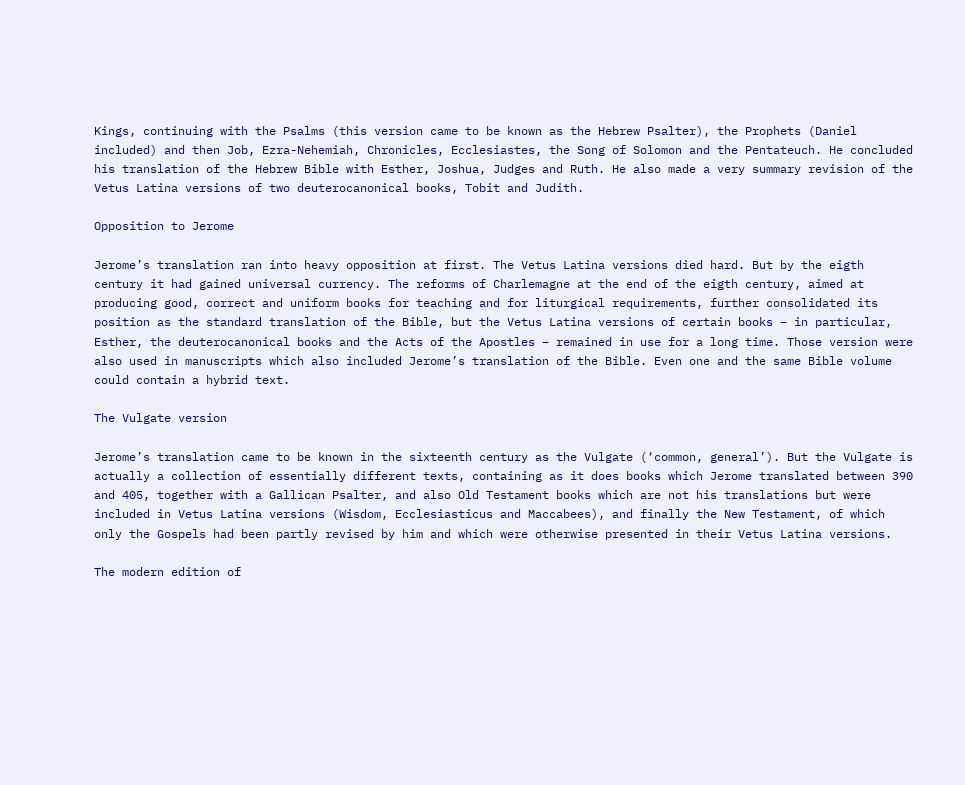Kings, continuing with the Psalms (this version came to be known as the Hebrew Psalter), the Prophets (Daniel included) and then Job, Ezra-Nehemiah, Chronicles, Ecclesiastes, the Song of Solomon and the Pentateuch. He concluded his translation of the Hebrew Bible with Esther, Joshua, Judges and Ruth. He also made a very summary revision of the Vetus Latina versions of two deuterocanonical books, Tobit and Judith.

Opposition to Jerome

Jerome’s translation ran into heavy opposition at first. The Vetus Latina versions died hard. But by the eigth century it had gained universal currency. The reforms of Charlemagne at the end of the eigth century, aimed at producing good, correct and uniform books for teaching and for liturgical requirements, further consolidated its position as the standard translation of the Bible, but the Vetus Latina versions of certain books – in particular, Esther, the deuterocanonical books and the Acts of the Apostles – remained in use for a long time. Those version were also used in manuscripts which also included Jerome’s translation of the Bible. Even one and the same Bible volume could contain a hybrid text.

The Vulgate version

Jerome’s translation came to be known in the sixteenth century as the Vulgate (‘common, general’). But the Vulgate is actually a collection of essentially different texts, containing as it does books which Jerome translated between 390 and 405, together with a Gallican Psalter, and also Old Testament books which are not his translations but were included in Vetus Latina versions (Wisdom, Ecclesiasticus and Maccabees), and finally the New Testament, of which only the Gospels had been partly revised by him and which were otherwise presented in their Vetus Latina versions.

The modern edition of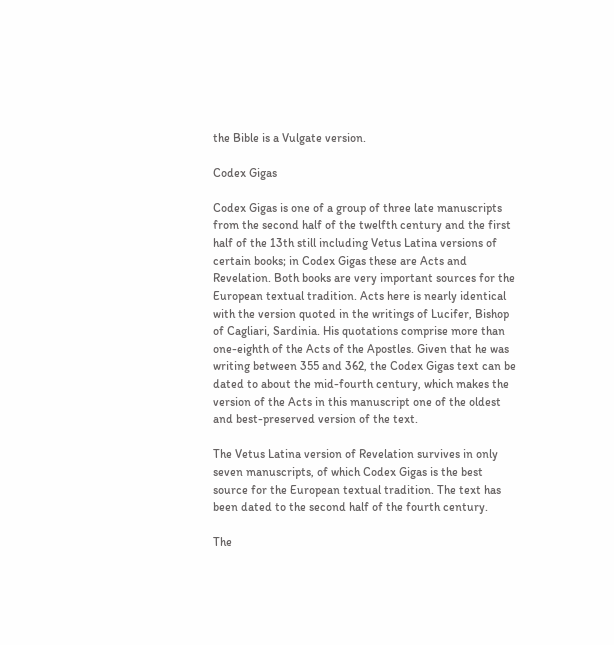the Bible is a Vulgate version.

Codex Gigas

Codex Gigas is one of a group of three late manuscripts from the second half of the twelfth century and the first half of the 13th still including Vetus Latina versions of certain books; in Codex Gigas these are Acts and Revelation. Both books are very important sources for the European textual tradition. Acts here is nearly identical with the version quoted in the writings of Lucifer, Bishop of Cagliari, Sardinia. His quotations comprise more than one-eighth of the Acts of the Apostles. Given that he was writing between 355 and 362, the Codex Gigas text can be dated to about the mid-fourth century, which makes the version of the Acts in this manuscript one of the oldest and best-preserved version of the text.

The Vetus Latina version of Revelation survives in only seven manuscripts, of which Codex Gigas is the best source for the European textual tradition. The text has been dated to the second half of the fourth century.

The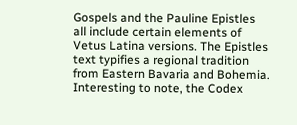Gospels and the Pauline Epistles all include certain elements of Vetus Latina versions. The Epistles text typifies a regional tradition from Eastern Bavaria and Bohemia. Interesting to note, the Codex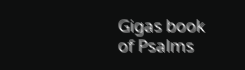Gigas book of Psalms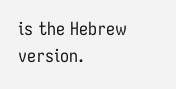is the Hebrew version.